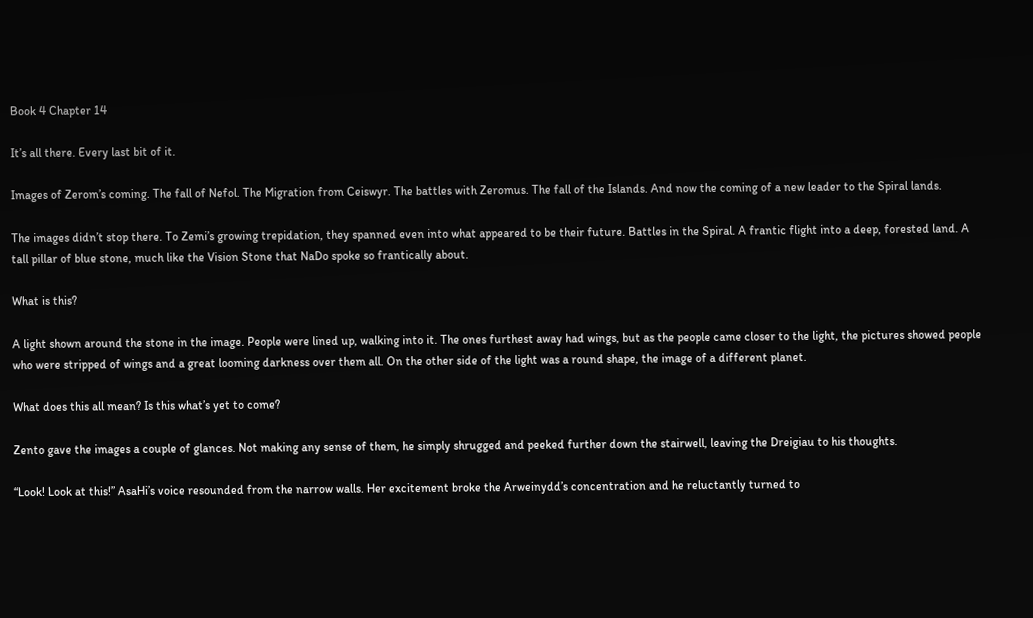Book 4 Chapter 14

It’s all there. Every last bit of it.

Images of Zerom’s coming. The fall of Nefol. The Migration from Ceiswyr. The battles with Zeromus. The fall of the Islands. And now the coming of a new leader to the Spiral lands.

The images didn’t stop there. To Zemi’s growing trepidation, they spanned even into what appeared to be their future. Battles in the Spiral. A frantic flight into a deep, forested land. A tall pillar of blue stone, much like the Vision Stone that NaDo spoke so frantically about.

What is this?

A light shown around the stone in the image. People were lined up, walking into it. The ones furthest away had wings, but as the people came closer to the light, the pictures showed people who were stripped of wings and a great looming darkness over them all. On the other side of the light was a round shape, the image of a different planet.

What does this all mean? Is this what’s yet to come?

Zento gave the images a couple of glances. Not making any sense of them, he simply shrugged and peeked further down the stairwell, leaving the Dreigiau to his thoughts.

“Look! Look at this!” AsaHi’s voice resounded from the narrow walls. Her excitement broke the Arweinydd’s concentration and he reluctantly turned to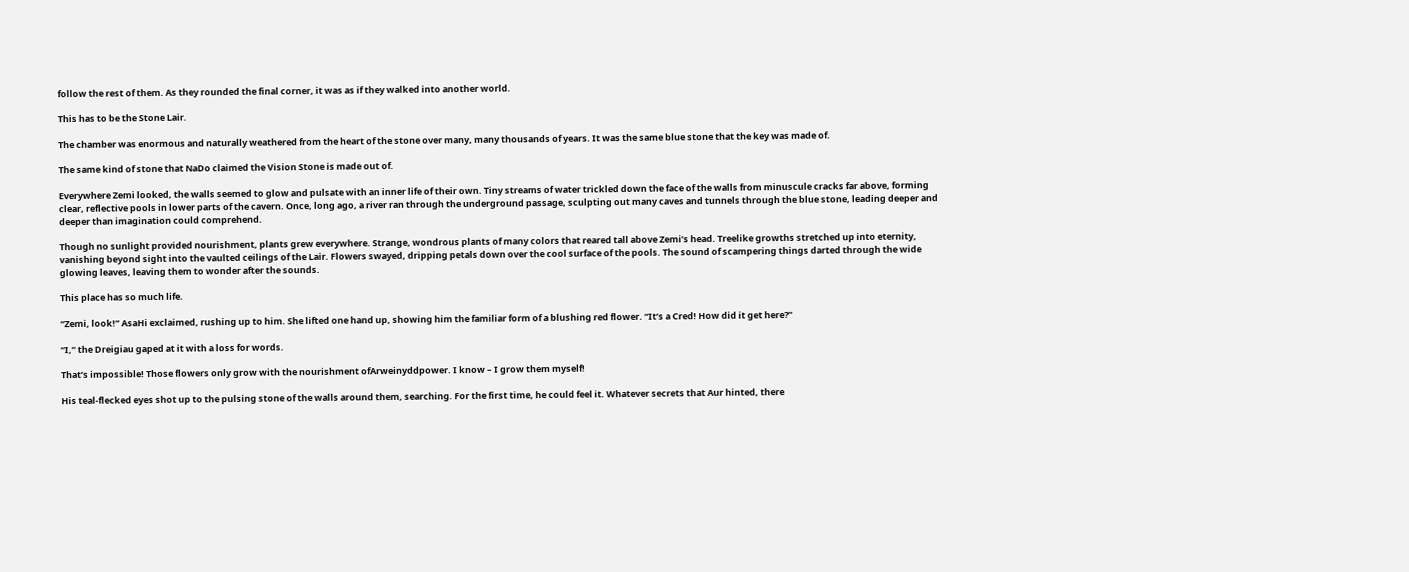follow the rest of them. As they rounded the final corner, it was as if they walked into another world.

This has to be the Stone Lair.

The chamber was enormous and naturally weathered from the heart of the stone over many, many thousands of years. It was the same blue stone that the key was made of.

The same kind of stone that NaDo claimed the Vision Stone is made out of.

Everywhere Zemi looked, the walls seemed to glow and pulsate with an inner life of their own. Tiny streams of water trickled down the face of the walls from minuscule cracks far above, forming clear, reflective pools in lower parts of the cavern. Once, long ago, a river ran through the underground passage, sculpting out many caves and tunnels through the blue stone, leading deeper and deeper than imagination could comprehend.

Though no sunlight provided nourishment, plants grew everywhere. Strange, wondrous plants of many colors that reared tall above Zemi’s head. Treelike growths stretched up into eternity, vanishing beyond sight into the vaulted ceilings of the Lair. Flowers swayed, dripping petals down over the cool surface of the pools. The sound of scampering things darted through the wide glowing leaves, leaving them to wonder after the sounds.

This place has so much life.

“Zemi, look!” AsaHi exclaimed, rushing up to him. She lifted one hand up, showing him the familiar form of a blushing red flower. “It’s a Cred! How did it get here?”

“I,” the Dreigiau gaped at it with a loss for words.

That’s impossible! Those flowers only grow with the nourishment ofArweinyddpower. I know – I grow them myself!

His teal-flecked eyes shot up to the pulsing stone of the walls around them, searching. For the first time, he could feel it. Whatever secrets that Aur hinted, there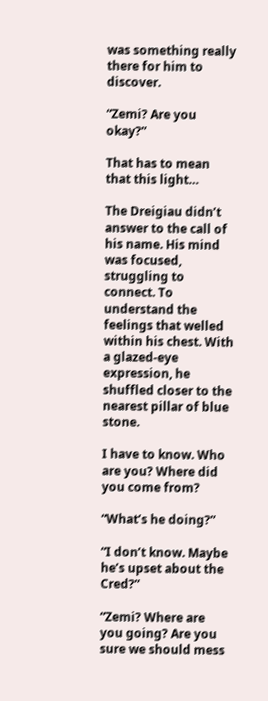was something really there for him to discover.

“Zemi? Are you okay?”

That has to mean that this light…

The Dreigiau didn’t answer to the call of his name. His mind was focused, struggling to connect. To understand the feelings that welled within his chest. With a glazed-eye expression, he shuffled closer to the nearest pillar of blue stone.

I have to know. Who are you? Where did you come from?

“What’s he doing?”

“I don’t know. Maybe he’s upset about the Cred?”

“Zemi? Where are you going? Are you sure we should mess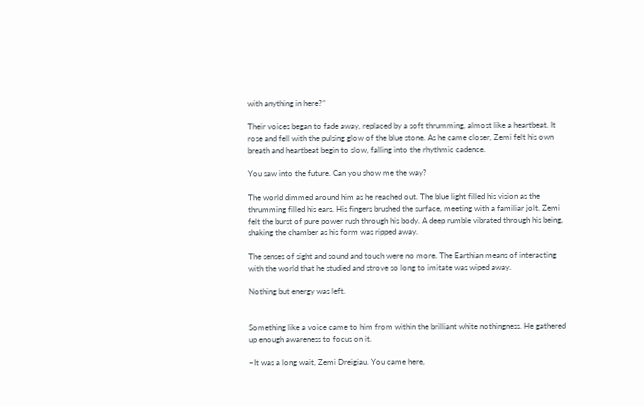with anything in here?”

Their voices began to fade away, replaced by a soft thrumming, almost like a heartbeat. It rose and fell with the pulsing glow of the blue stone. As he came closer, Zemi felt his own breath and heartbeat begin to slow, falling into the rhythmic cadence.

You saw into the future. Can you show me the way?

The world dimmed around him as he reached out. The blue light filled his vision as the thrumming filled his ears. His fingers brushed the surface, meeting with a familiar jolt. Zemi felt the burst of pure power rush through his body. A deep rumble vibrated through his being, shaking the chamber as his form was ripped away.

The senses of sight and sound and touch were no more. The Earthian means of interacting with the world that he studied and strove so long to imitate was wiped away.

Nothing but energy was left.


Something like a voice came to him from within the brilliant white nothingness. He gathered up enough awareness to focus on it.

~It was a long wait, Zemi Dreigiau. You came here,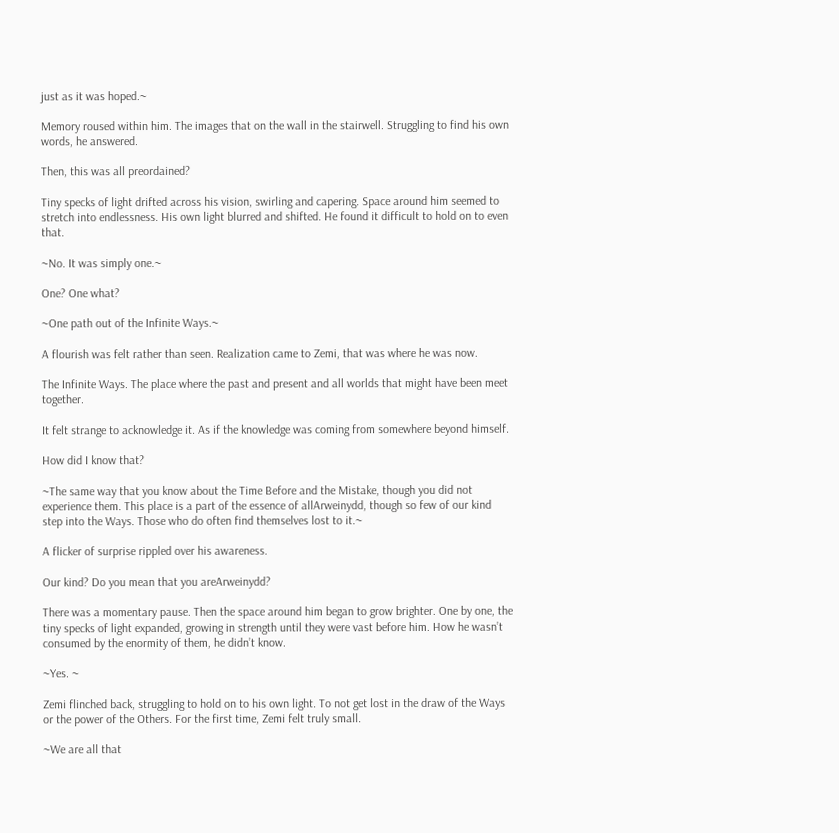just as it was hoped.~

Memory roused within him. The images that on the wall in the stairwell. Struggling to find his own words, he answered.

Then, this was all preordained?

Tiny specks of light drifted across his vision, swirling and capering. Space around him seemed to stretch into endlessness. His own light blurred and shifted. He found it difficult to hold on to even that.

~No. It was simply one.~

One? One what?

~One path out of the Infinite Ways.~

A flourish was felt rather than seen. Realization came to Zemi, that was where he was now.

The Infinite Ways. The place where the past and present and all worlds that might have been meet together.

It felt strange to acknowledge it. As if the knowledge was coming from somewhere beyond himself.

How did I know that?

~The same way that you know about the Time Before and the Mistake, though you did not experience them. This place is a part of the essence of allArweinydd, though so few of our kind step into the Ways. Those who do often find themselves lost to it.~

A flicker of surprise rippled over his awareness.

Our kind? Do you mean that you areArweinydd?

There was a momentary pause. Then the space around him began to grow brighter. One by one, the tiny specks of light expanded, growing in strength until they were vast before him. How he wasn’t consumed by the enormity of them, he didn’t know.

~Yes. ~

Zemi flinched back, struggling to hold on to his own light. To not get lost in the draw of the Ways or the power of the Others. For the first time, Zemi felt truly small.

~We are all that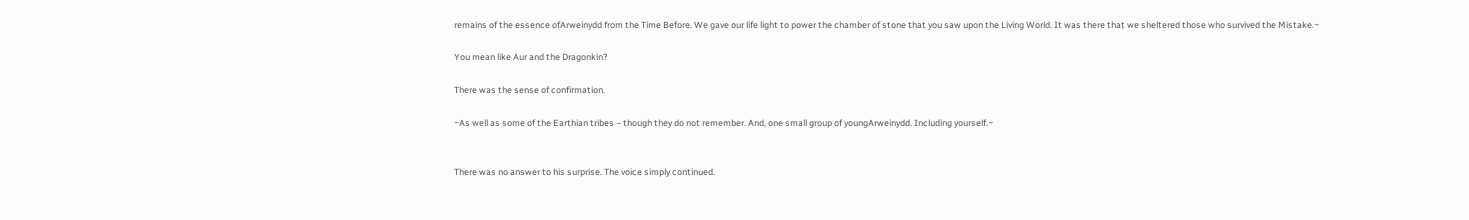remains of the essence ofArweinydd from the Time Before. We gave our life light to power the chamber of stone that you saw upon the Living World. It was there that we sheltered those who survived the Mistake.~

You mean like Aur and the Dragonkin?

There was the sense of confirmation.

~As well as some of the Earthian tribes – though they do not remember. And, one small group of youngArweinydd. Including yourself.~


There was no answer to his surprise. The voice simply continued.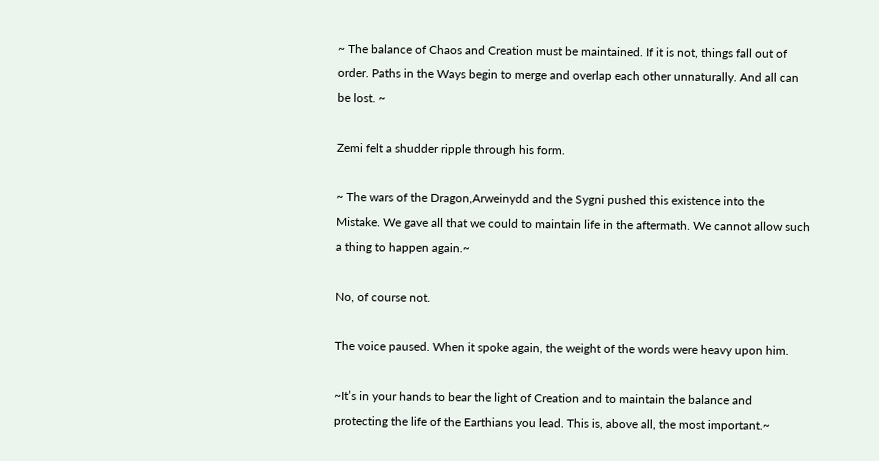~ The balance of Chaos and Creation must be maintained. If it is not, things fall out of order. Paths in the Ways begin to merge and overlap each other unnaturally. And all can be lost. ~

Zemi felt a shudder ripple through his form.

~ The wars of the Dragon,Arweinydd and the Sygni pushed this existence into the Mistake. We gave all that we could to maintain life in the aftermath. We cannot allow such a thing to happen again.~

No, of course not.

The voice paused. When it spoke again, the weight of the words were heavy upon him.

~It’s in your hands to bear the light of Creation and to maintain the balance and protecting the life of the Earthians you lead. This is, above all, the most important.~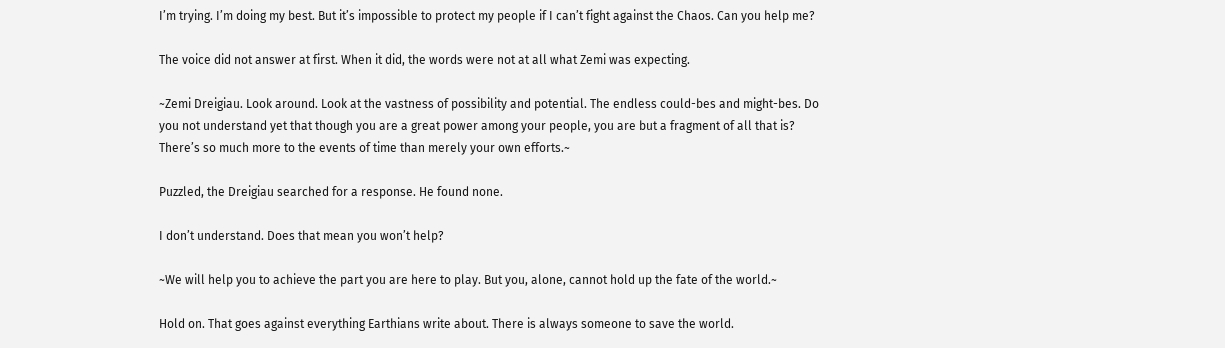I’m trying. I’m doing my best. But it’s impossible to protect my people if I can’t fight against the Chaos. Can you help me?

The voice did not answer at first. When it did, the words were not at all what Zemi was expecting.

~Zemi Dreigiau. Look around. Look at the vastness of possibility and potential. The endless could-bes and might-bes. Do you not understand yet that though you are a great power among your people, you are but a fragment of all that is? There’s so much more to the events of time than merely your own efforts.~

Puzzled, the Dreigiau searched for a response. He found none.

I don’t understand. Does that mean you won’t help?

~We will help you to achieve the part you are here to play. But you, alone, cannot hold up the fate of the world.~

Hold on. That goes against everything Earthians write about. There is always someone to save the world.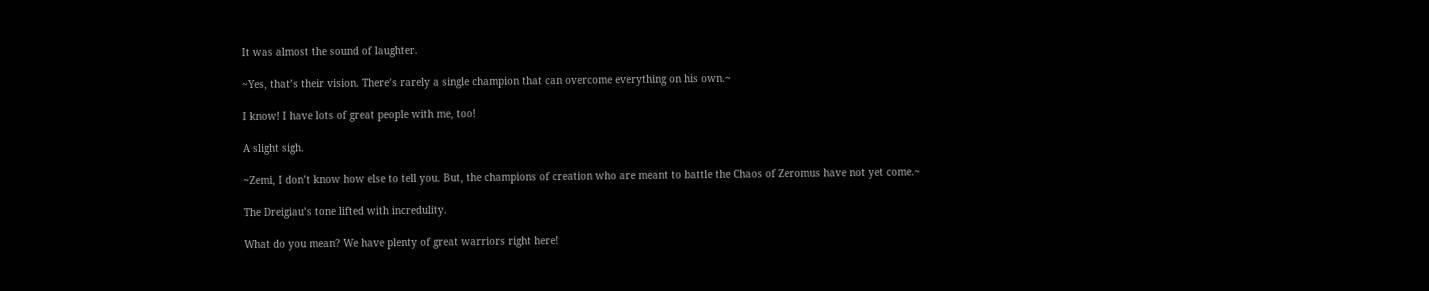It was almost the sound of laughter.

~Yes, that’s their vision. There’s rarely a single champion that can overcome everything on his own.~

I know! I have lots of great people with me, too!

A slight sigh.

~Zemi, I don’t know how else to tell you. But, the champions of creation who are meant to battle the Chaos of Zeromus have not yet come.~

The Dreigiau’s tone lifted with incredulity.

What do you mean? We have plenty of great warriors right here!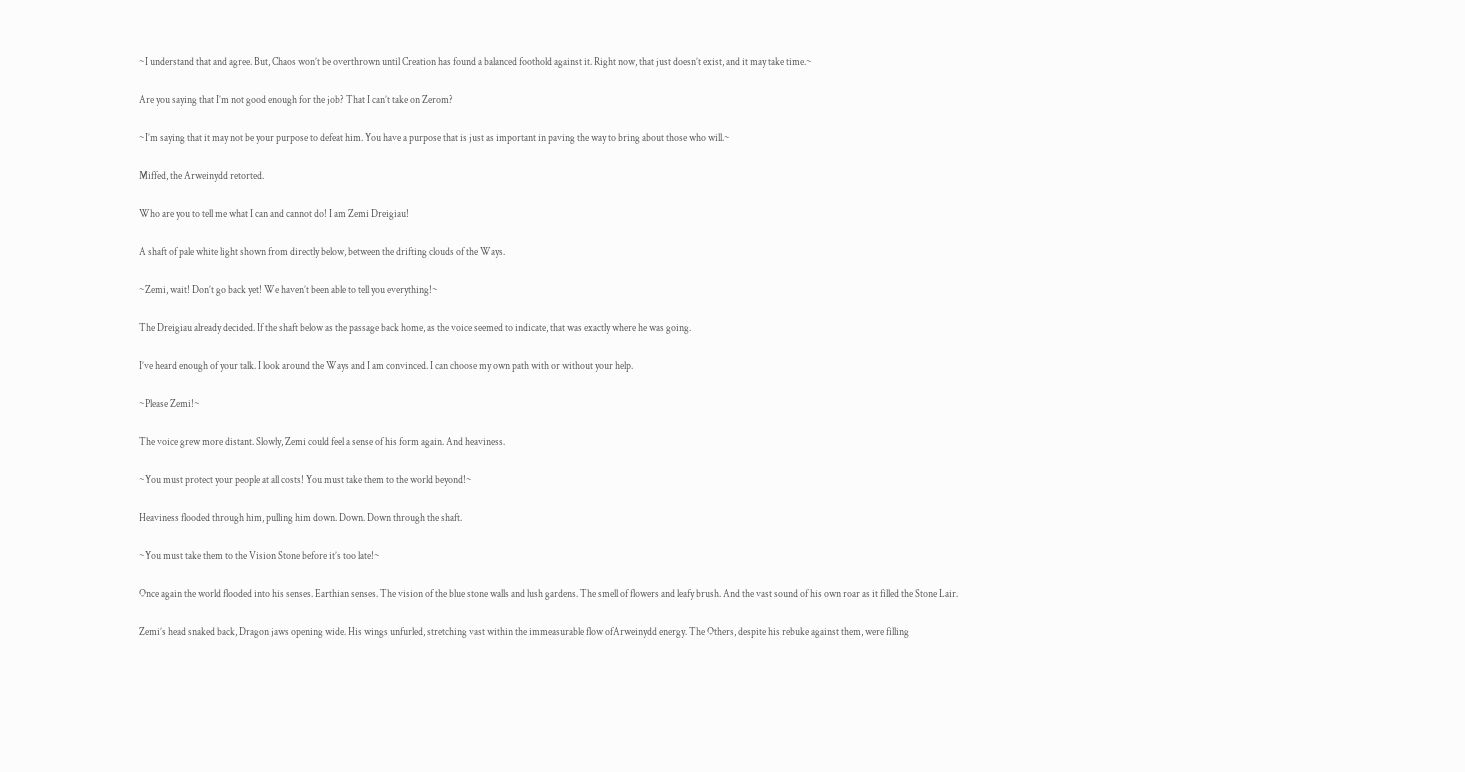~I understand that and agree. But, Chaos won’t be overthrown until Creation has found a balanced foothold against it. Right now, that just doesn’t exist, and it may take time.~

Are you saying that I’m not good enough for the job? That I can’t take on Zerom?

~I’m saying that it may not be your purpose to defeat him. You have a purpose that is just as important in paving the way to bring about those who will.~

Miffed, the Arweinydd retorted.

Who are you to tell me what I can and cannot do! I am Zemi Dreigiau!

A shaft of pale white light shown from directly below, between the drifting clouds of the Ways.

~Zemi, wait! Don’t go back yet! We haven’t been able to tell you everything!~

The Dreigiau already decided. If the shaft below as the passage back home, as the voice seemed to indicate, that was exactly where he was going.

I’ve heard enough of your talk. I look around the Ways and I am convinced. I can choose my own path with or without your help.

~Please Zemi!~

The voice grew more distant. Slowly, Zemi could feel a sense of his form again. And heaviness.

~You must protect your people at all costs! You must take them to the world beyond!~

Heaviness flooded through him, pulling him down. Down. Down through the shaft.

~You must take them to the Vision Stone before it’s too late!~

Once again the world flooded into his senses. Earthian senses. The vision of the blue stone walls and lush gardens. The smell of flowers and leafy brush. And the vast sound of his own roar as it filled the Stone Lair.

Zemi’s head snaked back, Dragon jaws opening wide. His wings unfurled, stretching vast within the immeasurable flow ofArweinydd energy. The Others, despite his rebuke against them, were filling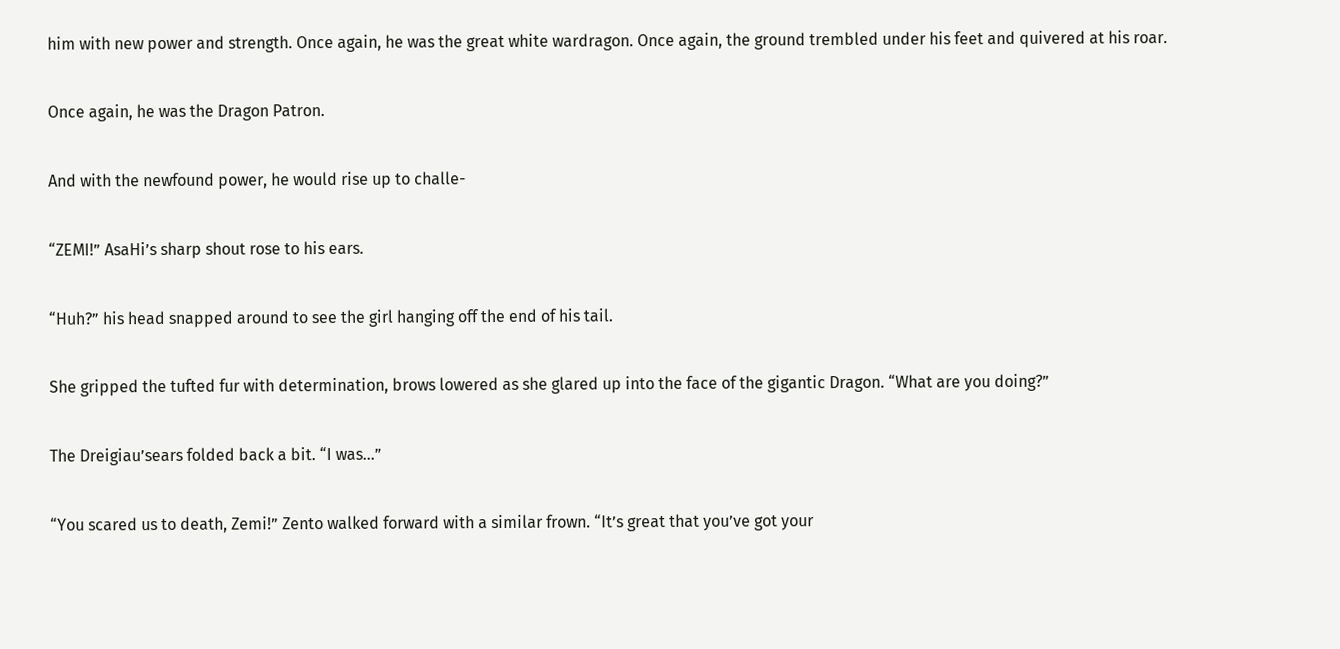him with new power and strength. Once again, he was the great white wardragon. Once again, the ground trembled under his feet and quivered at his roar.

Once again, he was the Dragon Patron.

And with the newfound power, he would rise up to challe-

“ZEMI!” AsaHi’s sharp shout rose to his ears.

“Huh?” his head snapped around to see the girl hanging off the end of his tail.

She gripped the tufted fur with determination, brows lowered as she glared up into the face of the gigantic Dragon. “What are you doing?”

The Dreigiau’sears folded back a bit. “I was…”

“You scared us to death, Zemi!” Zento walked forward with a similar frown. “It’s great that you’ve got your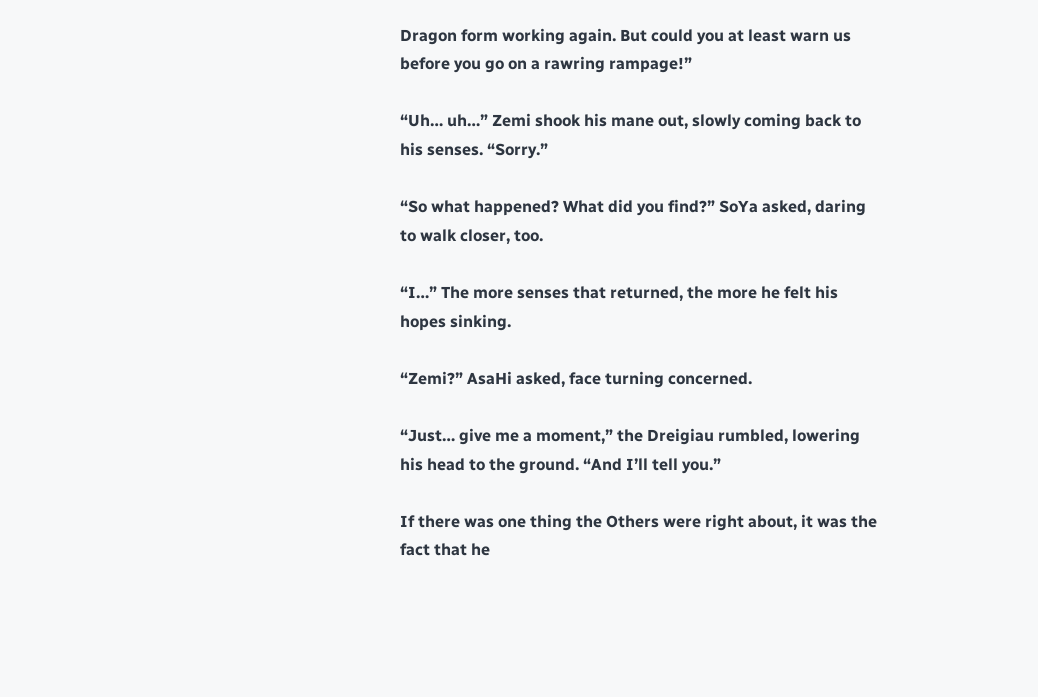Dragon form working again. But could you at least warn us before you go on a rawring rampage!”

“Uh… uh…” Zemi shook his mane out, slowly coming back to his senses. “Sorry.”

“So what happened? What did you find?” SoYa asked, daring to walk closer, too.

“I…” The more senses that returned, the more he felt his hopes sinking.

“Zemi?” AsaHi asked, face turning concerned.

“Just… give me a moment,” the Dreigiau rumbled, lowering his head to the ground. “And I’ll tell you.”

If there was one thing the Others were right about, it was the fact that he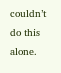couldn’t do this alone.